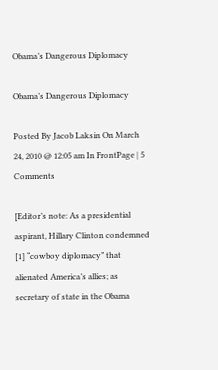Obama’s Dangerous Diplomacy

Obama’s Dangerous Diplomacy

Posted By Jacob Laksin On March 24, 2010 @ 12:05 am In FrontPage | 5 Comments

[Editor’s note: As a presidential aspirant, Hillary Clinton condemned [1] “cowboy diplomacy” that alienated America’s allies; as secretary of state in the Obama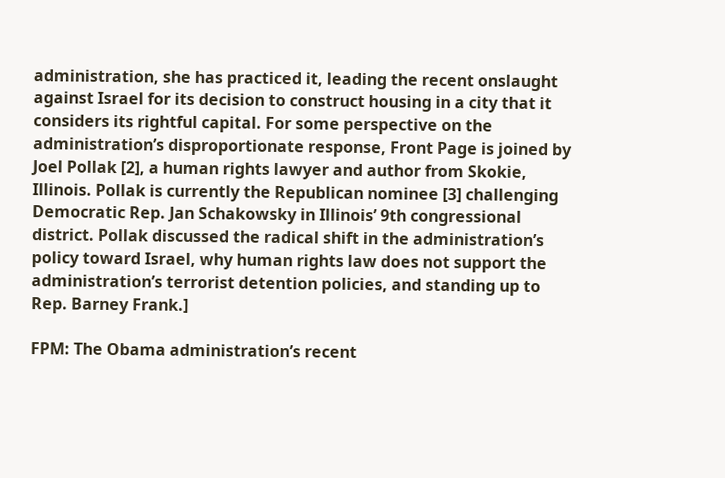administration, she has practiced it, leading the recent onslaught against Israel for its decision to construct housing in a city that it considers its rightful capital. For some perspective on the administration’s disproportionate response, Front Page is joined by Joel Pollak [2], a human rights lawyer and author from Skokie, Illinois. Pollak is currently the Republican nominee [3] challenging Democratic Rep. Jan Schakowsky in Illinois’ 9th congressional district. Pollak discussed the radical shift in the administration’s policy toward Israel, why human rights law does not support the administration’s terrorist detention policies, and standing up to Rep. Barney Frank.]

FPM: The Obama administration’s recent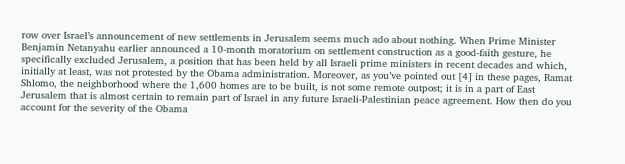row over Israel’s announcement of new settlements in Jerusalem seems much ado about nothing. When Prime Minister Benjamin Netanyahu earlier announced a 10-month moratorium on settlement construction as a good-faith gesture, he specifically excluded Jerusalem, a position that has been held by all Israeli prime ministers in recent decades and which, initially at least, was not protested by the Obama administration. Moreover, as you’ve pointed out [4] in these pages, Ramat Shlomo, the neighborhood where the 1,600 homes are to be built, is not some remote outpost; it is in a part of East Jerusalem that is almost certain to remain part of Israel in any future Israeli-Palestinian peace agreement. How then do you account for the severity of the Obama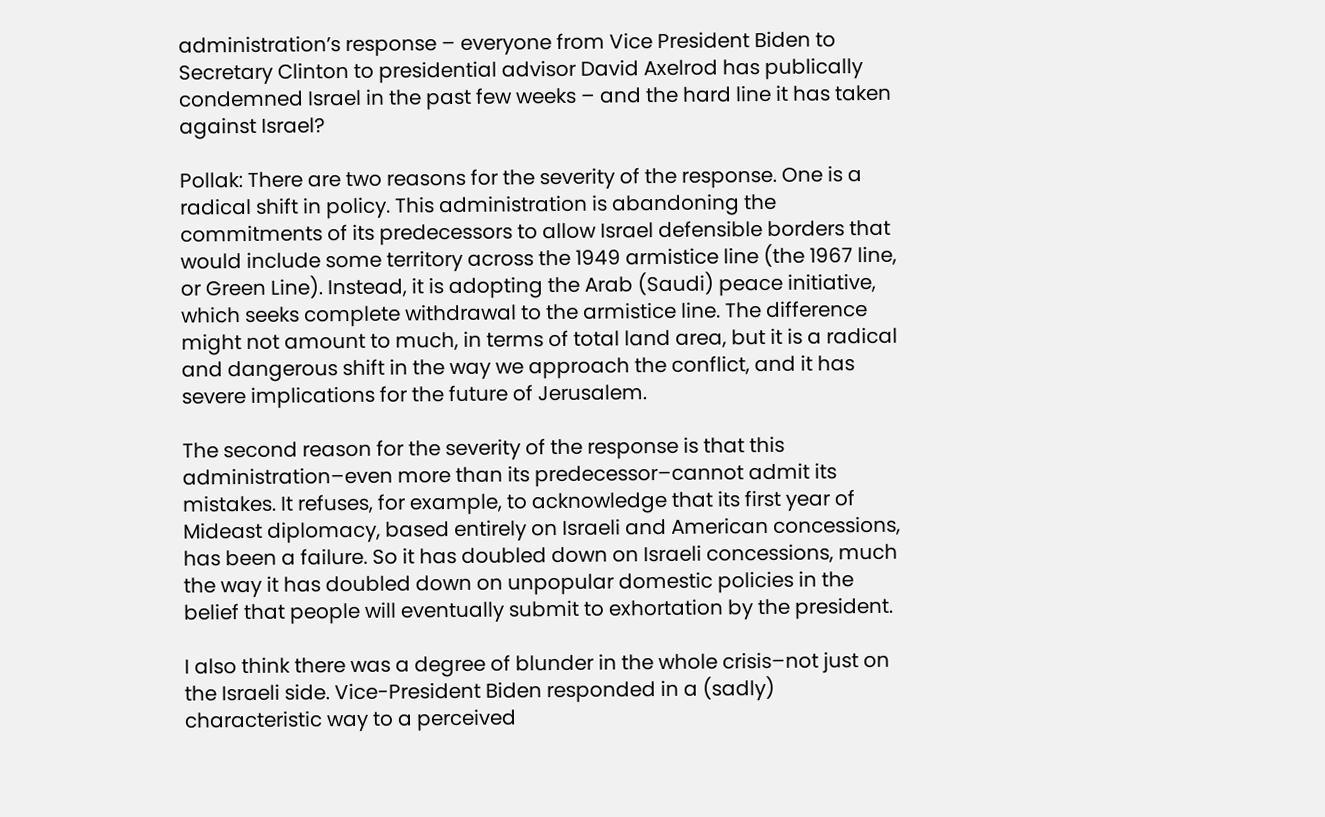administration’s response – everyone from Vice President Biden to Secretary Clinton to presidential advisor David Axelrod has publically condemned Israel in the past few weeks – and the hard line it has taken against Israel?

Pollak: There are two reasons for the severity of the response. One is a radical shift in policy. This administration is abandoning the commitments of its predecessors to allow Israel defensible borders that would include some territory across the 1949 armistice line (the 1967 line, or Green Line). Instead, it is adopting the Arab (Saudi) peace initiative, which seeks complete withdrawal to the armistice line. The difference might not amount to much, in terms of total land area, but it is a radical and dangerous shift in the way we approach the conflict, and it has severe implications for the future of Jerusalem.

The second reason for the severity of the response is that this administration–even more than its predecessor–cannot admit its mistakes. It refuses, for example, to acknowledge that its first year of Mideast diplomacy, based entirely on Israeli and American concessions, has been a failure. So it has doubled down on Israeli concessions, much the way it has doubled down on unpopular domestic policies in the belief that people will eventually submit to exhortation by the president.

I also think there was a degree of blunder in the whole crisis–not just on the Israeli side. Vice-President Biden responded in a (sadly) characteristic way to a perceived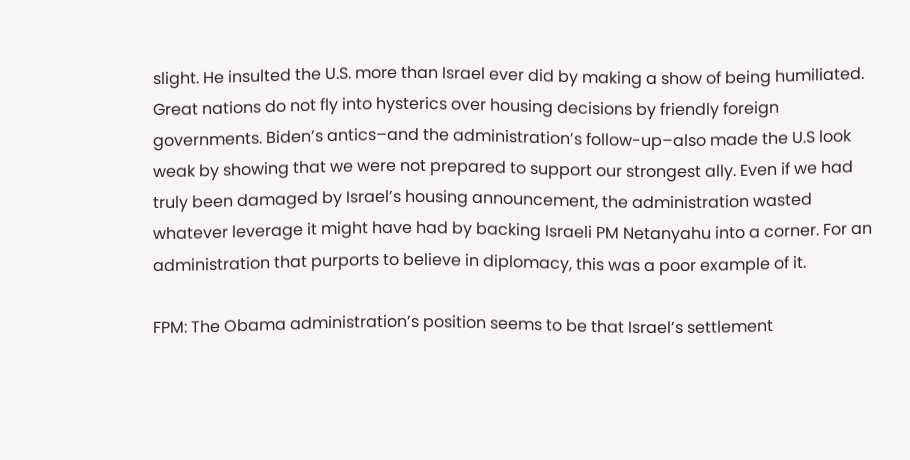slight. He insulted the U.S. more than Israel ever did by making a show of being humiliated. Great nations do not fly into hysterics over housing decisions by friendly foreign governments. Biden’s antics–and the administration’s follow-up–also made the U.S look weak by showing that we were not prepared to support our strongest ally. Even if we had truly been damaged by Israel’s housing announcement, the administration wasted whatever leverage it might have had by backing Israeli PM Netanyahu into a corner. For an administration that purports to believe in diplomacy, this was a poor example of it.

FPM: The Obama administration’s position seems to be that Israel’s settlement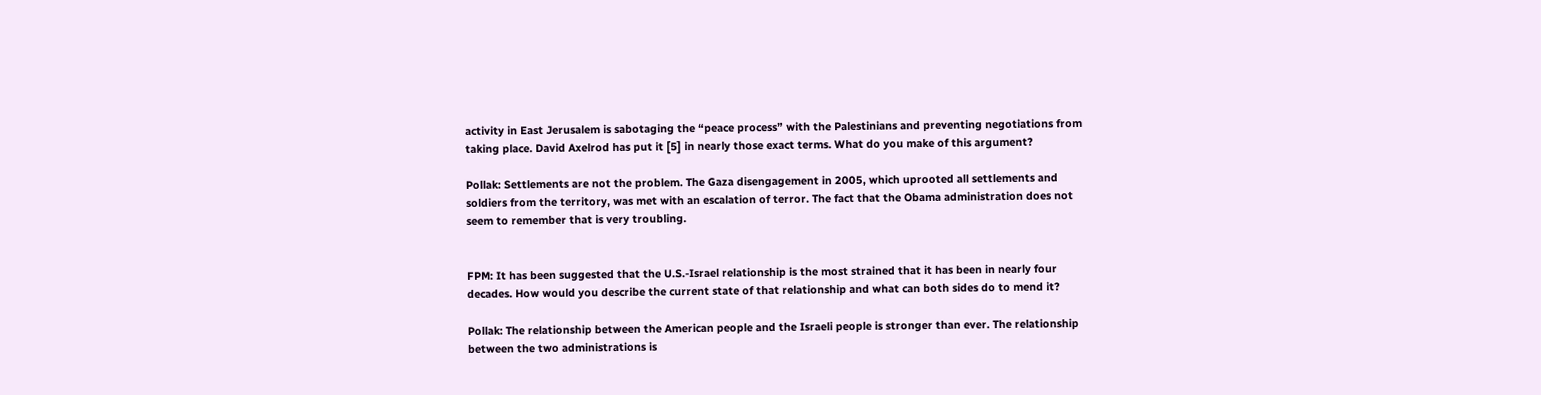activity in East Jerusalem is sabotaging the “peace process” with the Palestinians and preventing negotiations from taking place. David Axelrod has put it [5] in nearly those exact terms. What do you make of this argument?

Pollak: Settlements are not the problem. The Gaza disengagement in 2005, which uprooted all settlements and soldiers from the territory, was met with an escalation of terror. The fact that the Obama administration does not seem to remember that is very troubling.


FPM: It has been suggested that the U.S.-Israel relationship is the most strained that it has been in nearly four decades. How would you describe the current state of that relationship and what can both sides do to mend it?

Pollak: The relationship between the American people and the Israeli people is stronger than ever. The relationship between the two administrations is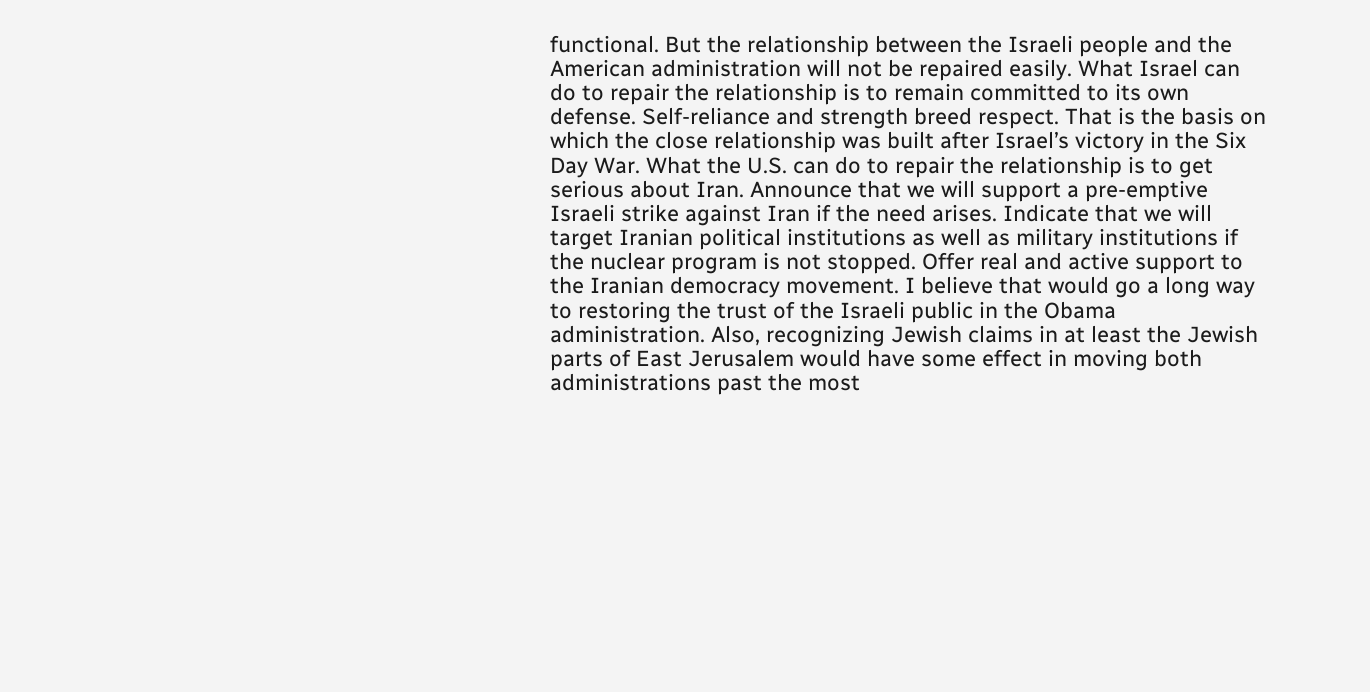functional. But the relationship between the Israeli people and the American administration will not be repaired easily. What Israel can do to repair the relationship is to remain committed to its own defense. Self-reliance and strength breed respect. That is the basis on which the close relationship was built after Israel’s victory in the Six Day War. What the U.S. can do to repair the relationship is to get serious about Iran. Announce that we will support a pre-emptive Israeli strike against Iran if the need arises. Indicate that we will target Iranian political institutions as well as military institutions if the nuclear program is not stopped. Offer real and active support to the Iranian democracy movement. I believe that would go a long way to restoring the trust of the Israeli public in the Obama administration. Also, recognizing Jewish claims in at least the Jewish parts of East Jerusalem would have some effect in moving both administrations past the most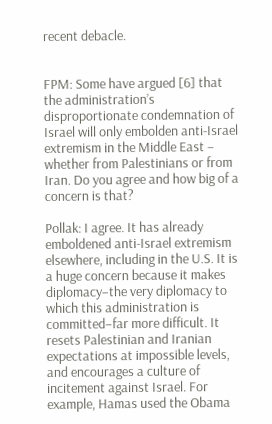recent debacle.


FPM: Some have argued [6] that the administration’s disproportionate condemnation of Israel will only embolden anti-Israel extremism in the Middle East – whether from Palestinians or from Iran. Do you agree and how big of a concern is that?

Pollak: I agree. It has already emboldened anti-Israel extremism elsewhere, including in the U.S. It is a huge concern because it makes diplomacy–the very diplomacy to which this administration is committed–far more difficult. It resets Palestinian and Iranian expectations at impossible levels, and encourages a culture of incitement against Israel. For example, Hamas used the Obama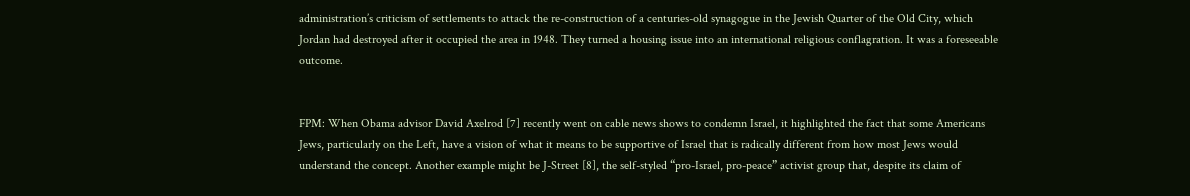administration’s criticism of settlements to attack the re-construction of a centuries-old synagogue in the Jewish Quarter of the Old City, which Jordan had destroyed after it occupied the area in 1948. They turned a housing issue into an international religious conflagration. It was a foreseeable outcome.


FPM: When Obama advisor David Axelrod [7] recently went on cable news shows to condemn Israel, it highlighted the fact that some Americans Jews, particularly on the Left, have a vision of what it means to be supportive of Israel that is radically different from how most Jews would understand the concept. Another example might be J-Street [8], the self-styled “pro-Israel, pro-peace” activist group that, despite its claim of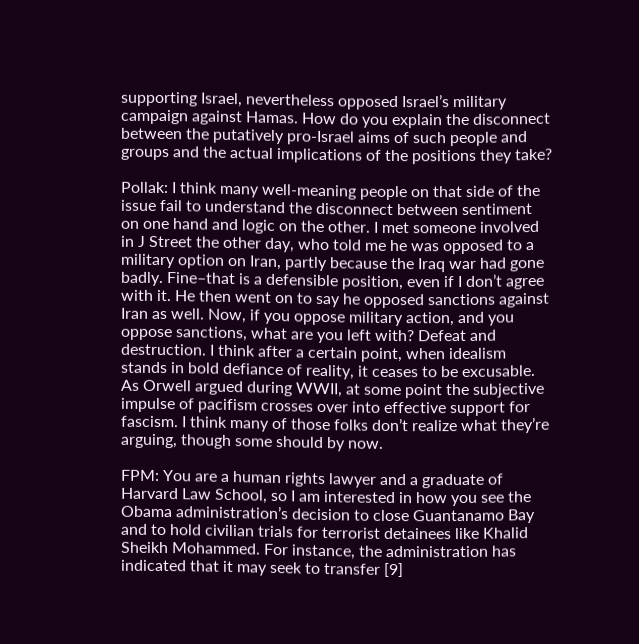supporting Israel, nevertheless opposed Israel’s military campaign against Hamas. How do you explain the disconnect between the putatively pro-Israel aims of such people and groups and the actual implications of the positions they take?

Pollak: I think many well-meaning people on that side of the issue fail to understand the disconnect between sentiment on one hand and logic on the other. I met someone involved in J Street the other day, who told me he was opposed to a military option on Iran, partly because the Iraq war had gone badly. Fine–that is a defensible position, even if I don’t agree with it. He then went on to say he opposed sanctions against Iran as well. Now, if you oppose military action, and you oppose sanctions, what are you left with? Defeat and destruction. I think after a certain point, when idealism stands in bold defiance of reality, it ceases to be excusable. As Orwell argued during WWII, at some point the subjective impulse of pacifism crosses over into effective support for fascism. I think many of those folks don’t realize what they’re arguing, though some should by now.

FPM: You are a human rights lawyer and a graduate of Harvard Law School, so I am interested in how you see the Obama administration’s decision to close Guantanamo Bay and to hold civilian trials for terrorist detainees like Khalid Sheikh Mohammed. For instance, the administration has indicated that it may seek to transfer [9]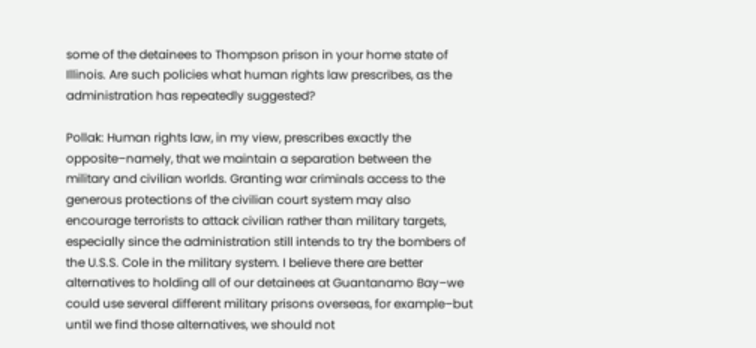some of the detainees to Thompson prison in your home state of Illinois. Are such policies what human rights law prescribes, as the administration has repeatedly suggested?

Pollak: Human rights law, in my view, prescribes exactly the opposite–namely, that we maintain a separation between the military and civilian worlds. Granting war criminals access to the generous protections of the civilian court system may also encourage terrorists to attack civilian rather than military targets, especially since the administration still intends to try the bombers of the U.S.S. Cole in the military system. I believe there are better alternatives to holding all of our detainees at Guantanamo Bay–we could use several different military prisons overseas, for example–but until we find those alternatives, we should not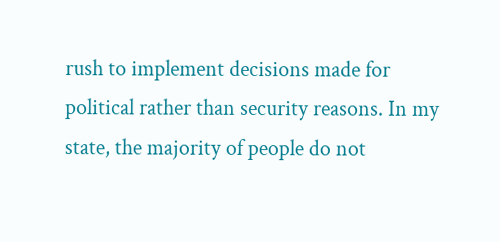rush to implement decisions made for political rather than security reasons. In my state, the majority of people do not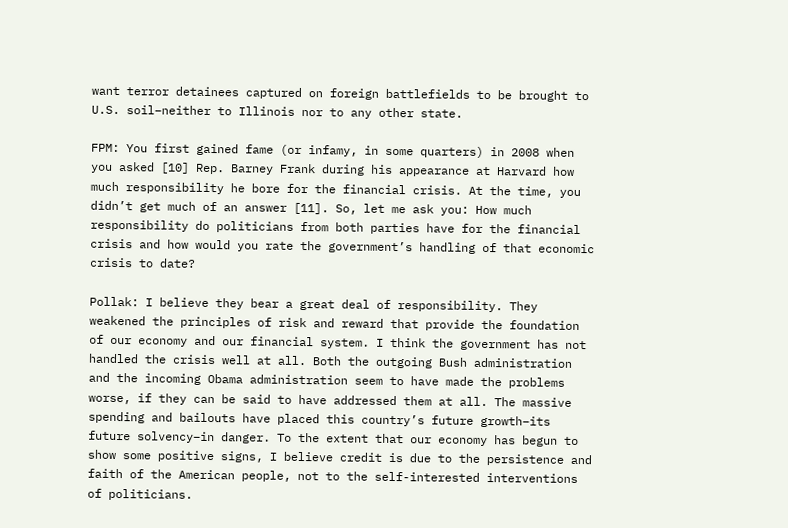want terror detainees captured on foreign battlefields to be brought to U.S. soil–neither to Illinois nor to any other state.

FPM: You first gained fame (or infamy, in some quarters) in 2008 when you asked [10] Rep. Barney Frank during his appearance at Harvard how much responsibility he bore for the financial crisis. At the time, you didn’t get much of an answer [11]. So, let me ask you: How much responsibility do politicians from both parties have for the financial crisis and how would you rate the government’s handling of that economic crisis to date?

Pollak: I believe they bear a great deal of responsibility. They weakened the principles of risk and reward that provide the foundation of our economy and our financial system. I think the government has not handled the crisis well at all. Both the outgoing Bush administration and the incoming Obama administration seem to have made the problems worse, if they can be said to have addressed them at all. The massive spending and bailouts have placed this country’s future growth–its future solvency–in danger. To the extent that our economy has begun to show some positive signs, I believe credit is due to the persistence and faith of the American people, not to the self-interested interventions of politicians.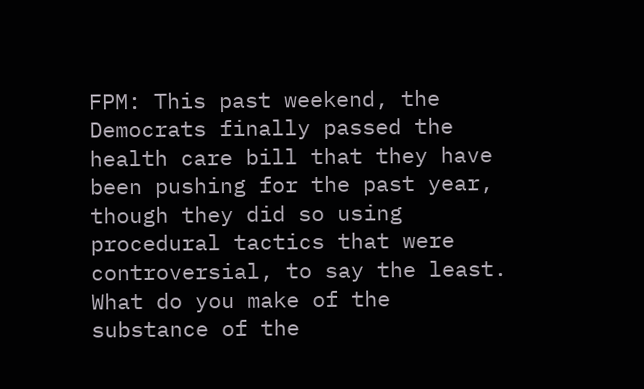FPM: This past weekend, the Democrats finally passed the health care bill that they have been pushing for the past year, though they did so using procedural tactics that were controversial, to say the least. What do you make of the substance of the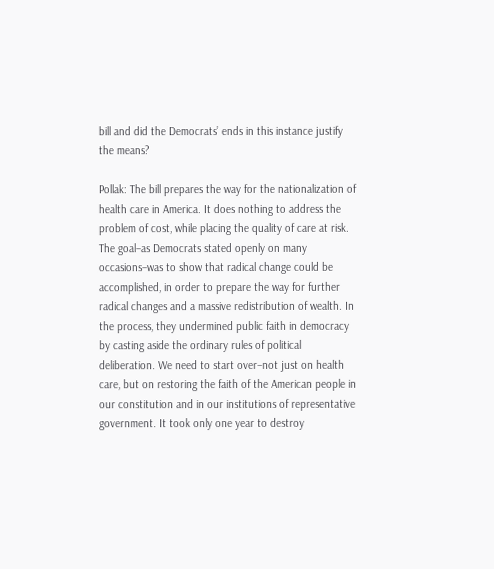bill and did the Democrats’ ends in this instance justify the means?

Pollak: The bill prepares the way for the nationalization of health care in America. It does nothing to address the problem of cost, while placing the quality of care at risk. The goal–as Democrats stated openly on many occasions–was to show that radical change could be accomplished, in order to prepare the way for further radical changes and a massive redistribution of wealth. In the process, they undermined public faith in democracy by casting aside the ordinary rules of political deliberation. We need to start over–not just on health care, but on restoring the faith of the American people in our constitution and in our institutions of representative government. It took only one year to destroy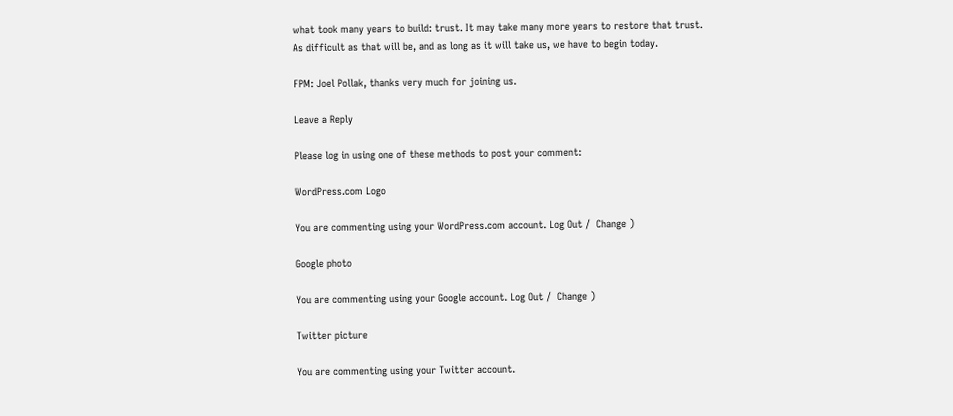what took many years to build: trust. It may take many more years to restore that trust. As difficult as that will be, and as long as it will take us, we have to begin today.

FPM: Joel Pollak, thanks very much for joining us.

Leave a Reply

Please log in using one of these methods to post your comment:

WordPress.com Logo

You are commenting using your WordPress.com account. Log Out /  Change )

Google photo

You are commenting using your Google account. Log Out /  Change )

Twitter picture

You are commenting using your Twitter account.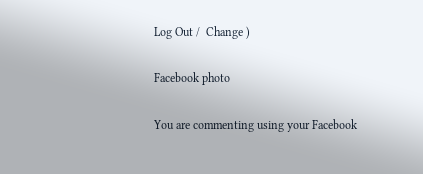Log Out /  Change )

Facebook photo

You are commenting using your Facebook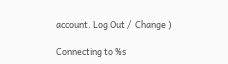account. Log Out /  Change )

Connecting to %s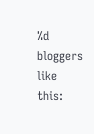%d bloggers like this: